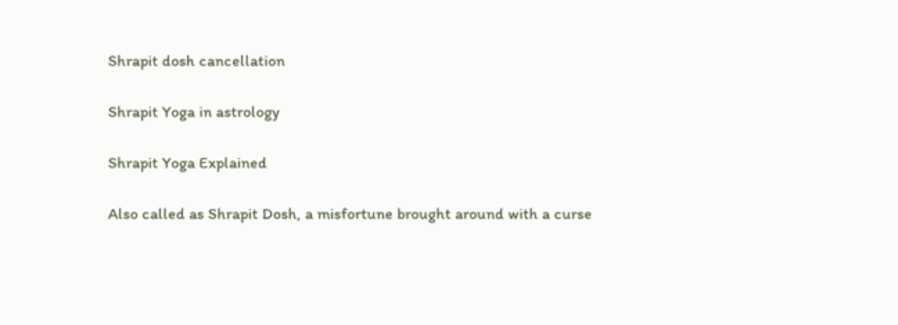Shrapit dosh cancellation

Shrapit Yoga in astrology

Shrapit Yoga Explained

Also called as Shrapit Dosh, a misfortune brought around with a curse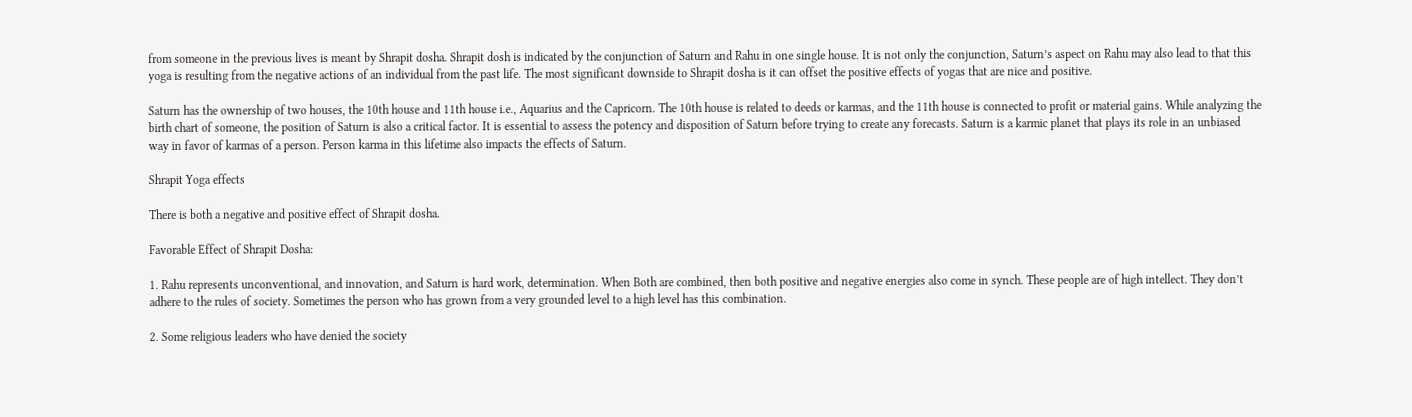from someone in the previous lives is meant by Shrapit dosha. Shrapit dosh is indicated by the conjunction of Saturn and Rahu in one single house. It is not only the conjunction, Saturn’s aspect on Rahu may also lead to that this yoga is resulting from the negative actions of an individual from the past life. The most significant downside to Shrapit dosha is it can offset the positive effects of yogas that are nice and positive.

Saturn has the ownership of two houses, the 10th house and 11th house i.e., Aquarius and the Capricorn. The 10th house is related to deeds or karmas, and the 11th house is connected to profit or material gains. While analyzing the birth chart of someone, the position of Saturn is also a critical factor. It is essential to assess the potency and disposition of Saturn before trying to create any forecasts. Saturn is a karmic planet that plays its role in an unbiased way in favor of karmas of a person. Person karma in this lifetime also impacts the effects of Saturn.

Shrapit Yoga effects

There is both a negative and positive effect of Shrapit dosha.

Favorable Effect of Shrapit Dosha:

1. Rahu represents unconventional, and innovation, and Saturn is hard work, determination. When Both are combined, then both positive and negative energies also come in synch. These people are of high intellect. They don’t adhere to the rules of society. Sometimes the person who has grown from a very grounded level to a high level has this combination.

2. Some religious leaders who have denied the society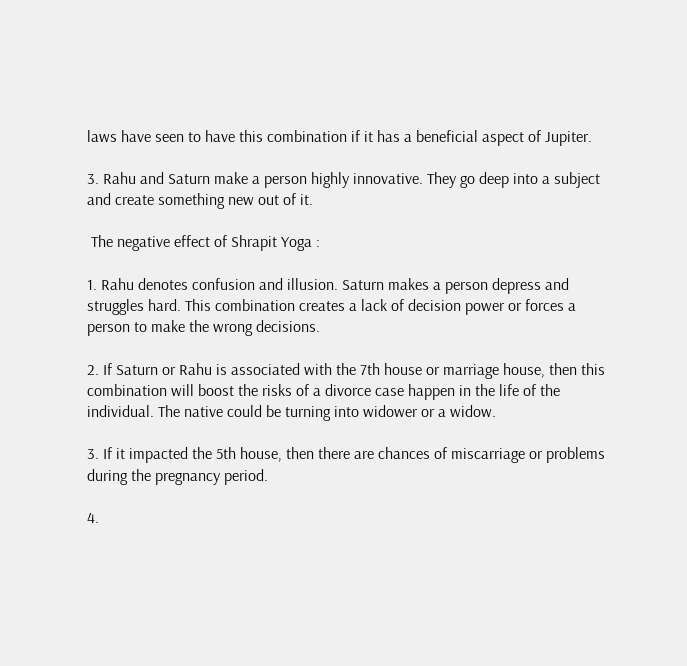laws have seen to have this combination if it has a beneficial aspect of Jupiter.

3. Rahu and Saturn make a person highly innovative. They go deep into a subject and create something new out of it.

 The negative effect of Shrapit Yoga :

1. Rahu denotes confusion and illusion. Saturn makes a person depress and struggles hard. This combination creates a lack of decision power or forces a person to make the wrong decisions.

2. If Saturn or Rahu is associated with the 7th house or marriage house, then this combination will boost the risks of a divorce case happen in the life of the individual. The native could be turning into widower or a widow.

3. If it impacted the 5th house, then there are chances of miscarriage or problems during the pregnancy period.

4.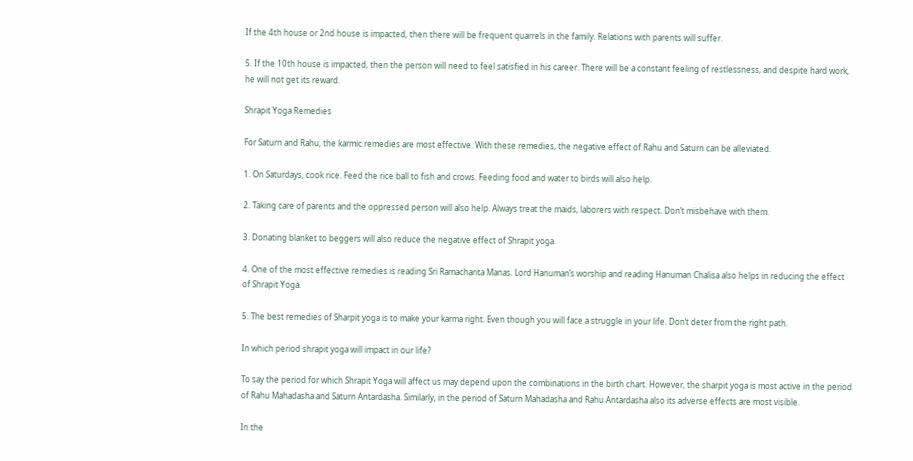If the 4th house or 2nd house is impacted, then there will be frequent quarrels in the family. Relations with parents will suffer.

5. If the 10th house is impacted, then the person will need to feel satisfied in his career. There will be a constant feeling of restlessness, and despite hard work, he will not get its reward.

Shrapit Yoga Remedies

For Saturn and Rahu, the karmic remedies are most effective. With these remedies, the negative effect of Rahu and Saturn can be alleviated.

1. On Saturdays, cook rice. Feed the rice ball to fish and crows. Feeding food and water to birds will also help.

2. Taking care of parents and the oppressed person will also help. Always treat the maids, laborers with respect. Don’t misbehave with them.

3. Donating blanket to beggers will also reduce the negative effect of Shrapit yoga.

4. One of the most effective remedies is reading Sri Ramacharita Manas. Lord Hanuman’s worship and reading Hanuman Chalisa also helps in reducing the effect of Shrapit Yoga.

5. The best remedies of Sharpit yoga is to make your karma right. Even though you will face a struggle in your life. Don’t deter from the right path.

In which period shrapit yoga will impact in our life?

To say the period for which Shrapit Yoga will affect us may depend upon the combinations in the birth chart. However, the sharpit yoga is most active in the period of Rahu Mahadasha and Saturn Antardasha. Similarly, in the period of Saturn Mahadasha and Rahu Antardasha also its adverse effects are most visible.

In the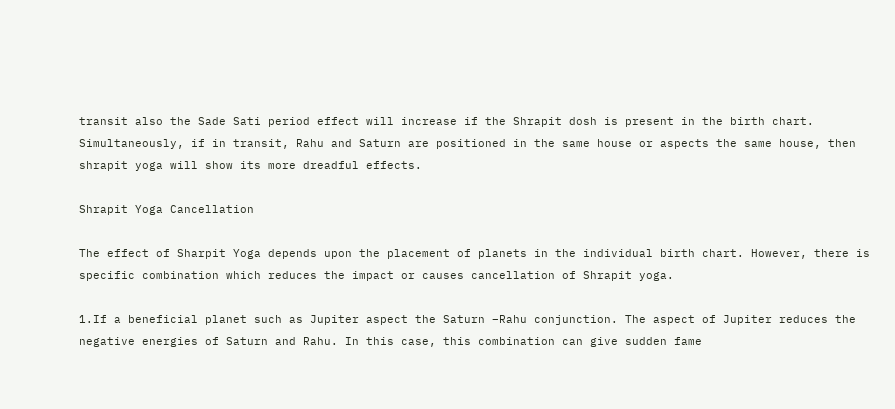transit also the Sade Sati period effect will increase if the Shrapit dosh is present in the birth chart. Simultaneously, if in transit, Rahu and Saturn are positioned in the same house or aspects the same house, then shrapit yoga will show its more dreadful effects.

Shrapit Yoga Cancellation

The effect of Sharpit Yoga depends upon the placement of planets in the individual birth chart. However, there is specific combination which reduces the impact or causes cancellation of Shrapit yoga.

1.If a beneficial planet such as Jupiter aspect the Saturn –Rahu conjunction. The aspect of Jupiter reduces the negative energies of Saturn and Rahu. In this case, this combination can give sudden fame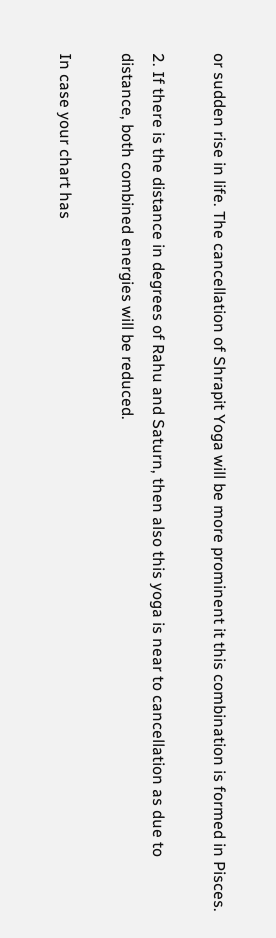or sudden rise in life. The cancellation of Shrapit Yoga will be more prominent it this combination is formed in Pisces.

2. If there is the distance in degrees of Rahu and Saturn, then also this yoga is near to cancellation as due to distance, both combined energies will be reduced.

In case your chart has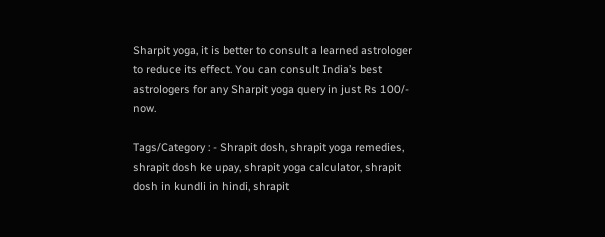Sharpit yoga, it is better to consult a learned astrologer to reduce its effect. You can consult India’s best astrologers for any Sharpit yoga query in just Rs 100/- now.

Tags/Category : - Shrapit dosh, shrapit yoga remedies, shrapit dosh ke upay, shrapit yoga calculator, shrapit dosh in kundli in hindi, shrapit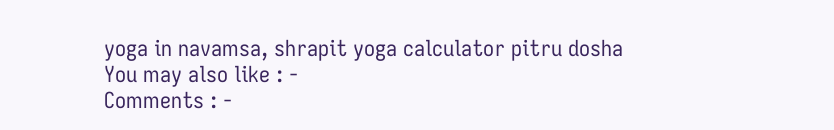yoga in navamsa, shrapit yoga calculator pitru dosha
You may also like : -
Comments : -